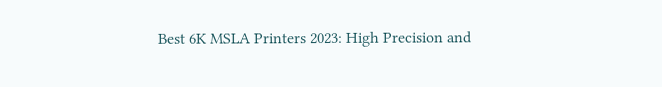Best 6K MSLA Printers 2023: High Precision and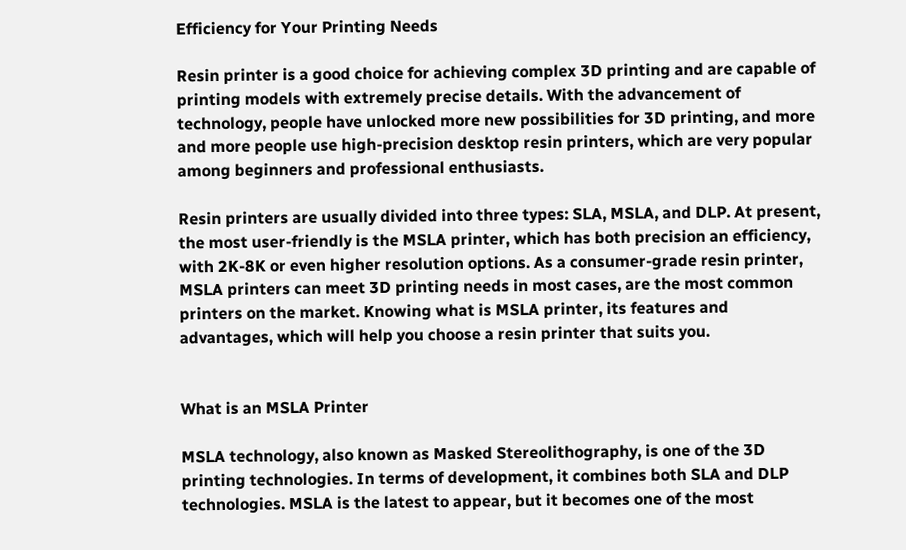Efficiency for Your Printing Needs

Resin printer is a good choice for achieving complex 3D printing and are capable of printing models with extremely precise details. With the advancement of technology, people have unlocked more new possibilities for 3D printing, and more and more people use high-precision desktop resin printers, which are very popular among beginners and professional enthusiasts.

Resin printers are usually divided into three types: SLA, MSLA, and DLP. At present, the most user-friendly is the MSLA printer, which has both precision an efficiency, with 2K-8K or even higher resolution options. As a consumer-grade resin printer, MSLA printers can meet 3D printing needs in most cases, are the most common printers on the market. Knowing what is MSLA printer, its features and advantages, which will help you choose a resin printer that suits you.


What is an MSLA Printer

MSLA technology, also known as Masked Stereolithography, is one of the 3D printing technologies. In terms of development, it combines both SLA and DLP technologies. MSLA is the latest to appear, but it becomes one of the most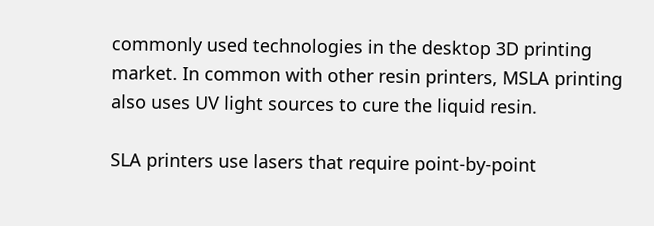commonly used technologies in the desktop 3D printing market. In common with other resin printers, MSLA printing also uses UV light sources to cure the liquid resin.

SLA printers use lasers that require point-by-point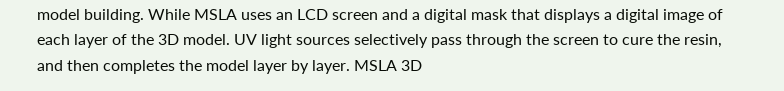model building. While MSLA uses an LCD screen and a digital mask that displays a digital image of each layer of the 3D model. UV light sources selectively pass through the screen to cure the resin, and then completes the model layer by layer. MSLA 3D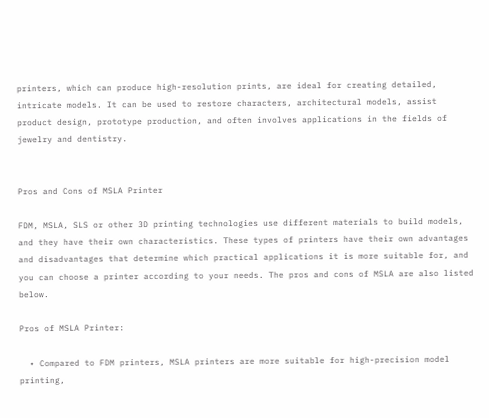printers, which can produce high-resolution prints, are ideal for creating detailed, intricate models. It can be used to restore characters, architectural models, assist product design, prototype production, and often involves applications in the fields of jewelry and dentistry.


Pros and Cons of MSLA Printer

FDM, MSLA, SLS or other 3D printing technologies use different materials to build models, and they have their own characteristics. These types of printers have their own advantages and disadvantages that determine which practical applications it is more suitable for, and you can choose a printer according to your needs. The pros and cons of MSLA are also listed below.

Pros of MSLA Printer:

  • Compared to FDM printers, MSLA printers are more suitable for high-precision model printing,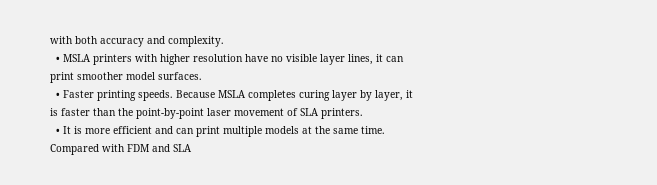with both accuracy and complexity.
  • MSLA printers with higher resolution have no visible layer lines, it can print smoother model surfaces.
  • Faster printing speeds. Because MSLA completes curing layer by layer, it is faster than the point-by-point laser movement of SLA printers.
  • It is more efficient and can print multiple models at the same time. Compared with FDM and SLA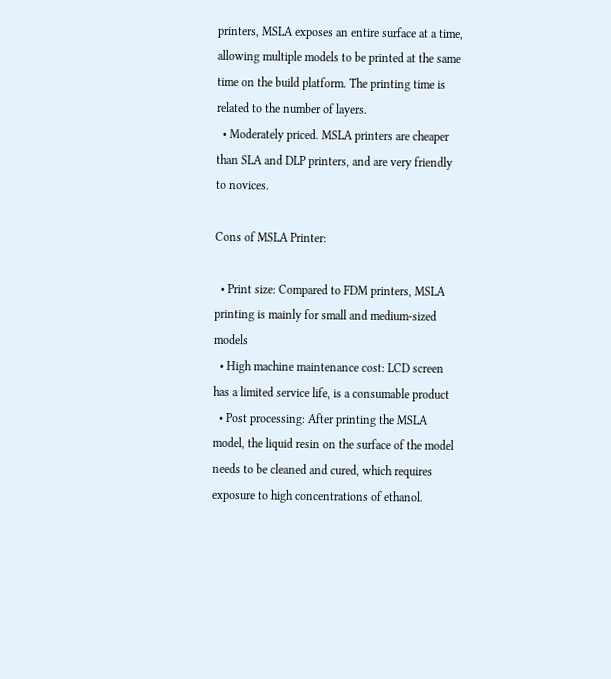printers, MSLA exposes an entire surface at a time, allowing multiple models to be printed at the same time on the build platform. The printing time is related to the number of layers.
  • Moderately priced. MSLA printers are cheaper than SLA and DLP printers, and are very friendly to novices.

Cons of MSLA Printer:

  • Print size: Compared to FDM printers, MSLA printing is mainly for small and medium-sized models
  • High machine maintenance cost: LCD screen has a limited service life, is a consumable product
  • Post processing: After printing the MSLA model, the liquid resin on the surface of the model needs to be cleaned and cured, which requires exposure to high concentrations of ethanol.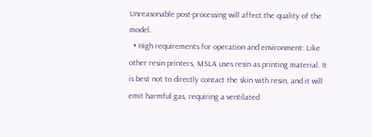Unreasonable post-processing will affect the quality of the model.
  • High requirements for operation and environment: Like other resin printers, MSLA uses resin as printing material. It is best not to directly contact the skin with resin, and it will emit harmful gas, requiring a ventilated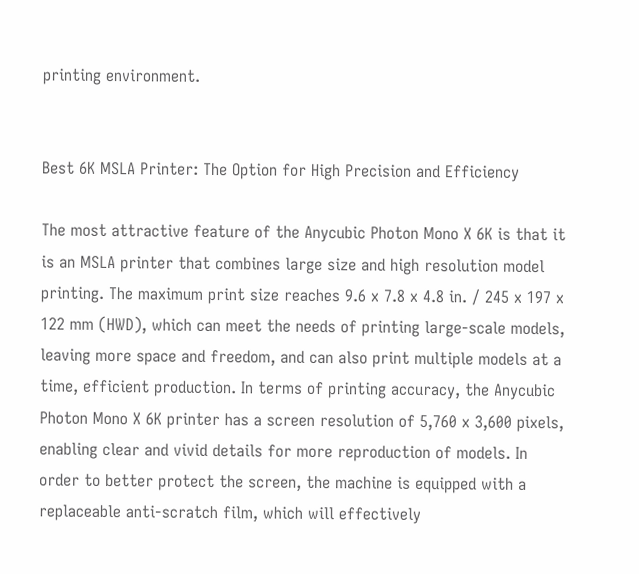printing environment.


Best 6K MSLA Printer: The Option for High Precision and Efficiency

The most attractive feature of the Anycubic Photon Mono X 6K is that it is an MSLA printer that combines large size and high resolution model printing. The maximum print size reaches 9.6 x 7.8 x 4.8 in. / 245 x 197 x 122 mm (HWD), which can meet the needs of printing large-scale models, leaving more space and freedom, and can also print multiple models at a time, efficient production. In terms of printing accuracy, the Anycubic Photon Mono X 6K printer has a screen resolution of 5,760 x 3,600 pixels, enabling clear and vivid details for more reproduction of models. In order to better protect the screen, the machine is equipped with a replaceable anti-scratch film, which will effectively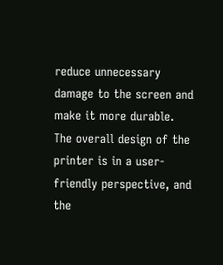reduce unnecessary damage to the screen and make it more durable. The overall design of the printer is in a user-friendly perspective, and the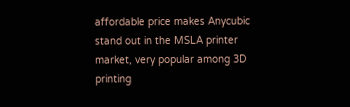affordable price makes Anycubic stand out in the MSLA printer market, very popular among 3D printing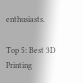enthusiasts.

Top 5: Best 3D Printing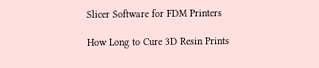Slicer Software for FDM Printers

How Long to Cure 3D Resin Prints